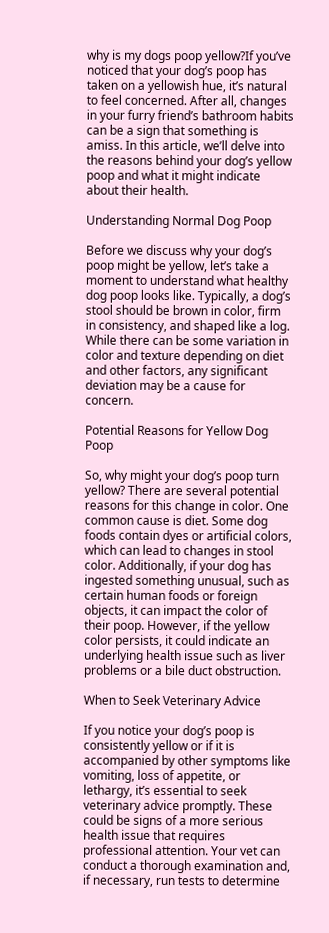why is my dogs poop yellow?If you’ve noticed that your dog’s poop has taken on a yellowish hue, it’s natural to feel concerned. After all, changes in your furry friend’s bathroom habits can be a sign that something is amiss. In this article, we’ll delve into the reasons behind your dog’s yellow poop and what it might indicate about their health.

Understanding Normal Dog Poop

Before we discuss why your dog’s poop might be yellow, let’s take a moment to understand what healthy dog poop looks like. Typically, a dog’s stool should be brown in color, firm in consistency, and shaped like a log. While there can be some variation in color and texture depending on diet and other factors, any significant deviation may be a cause for concern.

Potential Reasons for Yellow Dog Poop

So, why might your dog’s poop turn yellow? There are several potential reasons for this change in color. One common cause is diet. Some dog foods contain dyes or artificial colors, which can lead to changes in stool color. Additionally, if your dog has ingested something unusual, such as certain human foods or foreign objects, it can impact the color of their poop. However, if the yellow color persists, it could indicate an underlying health issue such as liver problems or a bile duct obstruction.

When to Seek Veterinary Advice

If you notice your dog’s poop is consistently yellow or if it is accompanied by other symptoms like vomiting, loss of appetite, or lethargy, it’s essential to seek veterinary advice promptly. These could be signs of a more serious health issue that requires professional attention. Your vet can conduct a thorough examination and, if necessary, run tests to determine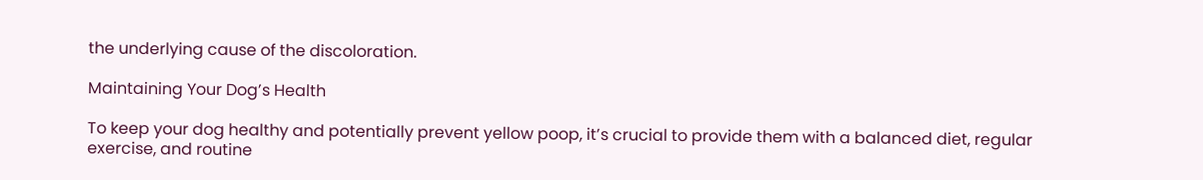the underlying cause of the discoloration.

Maintaining Your Dog’s Health

To keep your dog healthy and potentially prevent yellow poop, it’s crucial to provide them with a balanced diet, regular exercise, and routine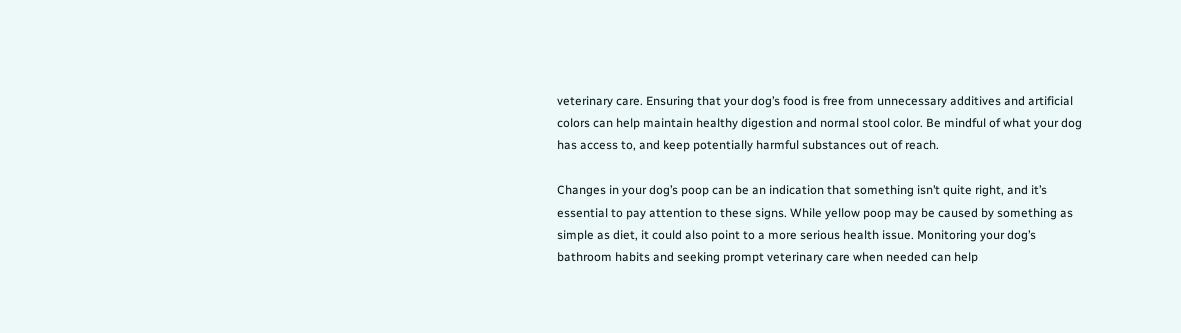veterinary care. Ensuring that your dog’s food is free from unnecessary additives and artificial colors can help maintain healthy digestion and normal stool color. Be mindful of what your dog has access to, and keep potentially harmful substances out of reach.

Changes in your dog’s poop can be an indication that something isn’t quite right, and it’s essential to pay attention to these signs. While yellow poop may be caused by something as simple as diet, it could also point to a more serious health issue. Monitoring your dog’s bathroom habits and seeking prompt veterinary care when needed can help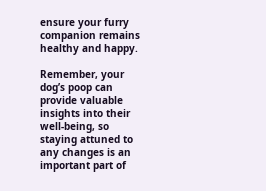ensure your furry companion remains healthy and happy.

Remember, your dog’s poop can provide valuable insights into their well-being, so staying attuned to any changes is an important part of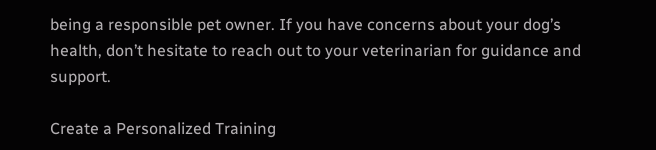being a responsible pet owner. If you have concerns about your dog’s health, don’t hesitate to reach out to your veterinarian for guidance and support.

Create a Personalized Training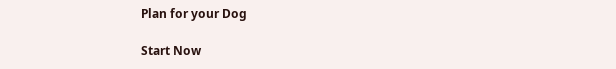Plan for your Dog

Start Now